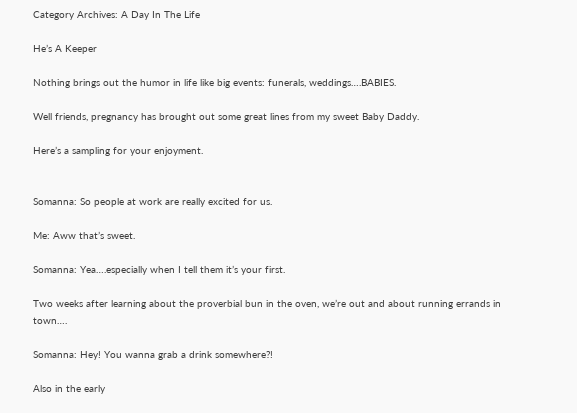Category Archives: A Day In The Life

He’s A Keeper

Nothing brings out the humor in life like big events: funerals, weddings….BABIES.

Well friends, pregnancy has brought out some great lines from my sweet Baby Daddy.

Here’s a sampling for your enjoyment.


Somanna: So people at work are really excited for us.

Me: Aww that’s sweet.

Somanna: Yea….especially when I tell them it’s your first.

Two weeks after learning about the proverbial bun in the oven, we’re out and about running errands in town….

Somanna: Hey! You wanna grab a drink somewhere?!

Also in the early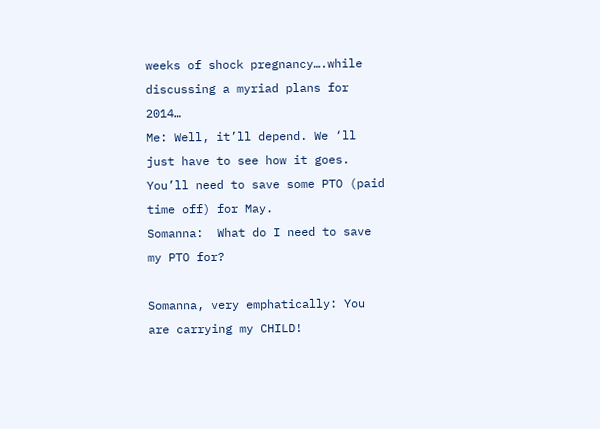weeks of shock pregnancy….while discussing a myriad plans for 2014…
Me: Well, it’ll depend. We ‘ll just have to see how it goes. You’ll need to save some PTO (paid time off) for May.
Somanna:  What do I need to save my PTO for?

Somanna, very emphatically: You are carrying my CHILD!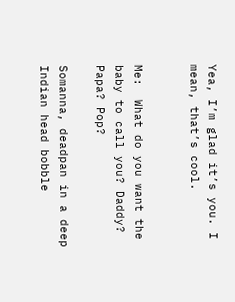Yea, I’m glad it’s you. I mean, that’s cool.


Me:  What do you want the baby to call you? Daddy? Papa? Pop?

Somanna, deadpan in a deep Indian head bobble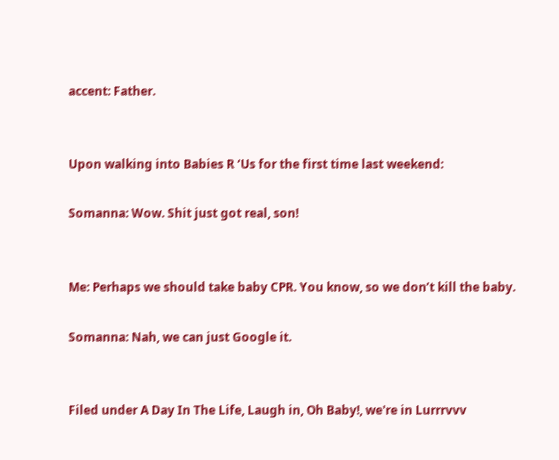accent: Father.


Upon walking into Babies R ‘Us for the first time last weekend:

Somanna: Wow. Shit just got real, son!


Me: Perhaps we should take baby CPR. You know, so we don’t kill the baby.

Somanna: Nah, we can just Google it.


Filed under A Day In The Life, Laugh in, Oh Baby!, we're in Lurrrvvv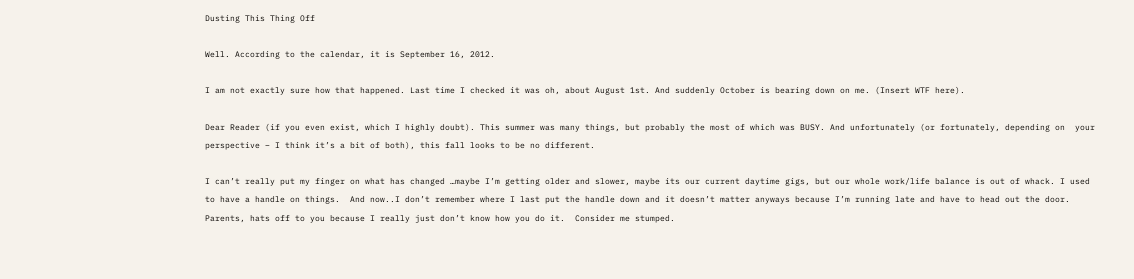Dusting This Thing Off

Well. According to the calendar, it is September 16, 2012.

I am not exactly sure how that happened. Last time I checked it was oh, about August 1st. And suddenly October is bearing down on me. (Insert WTF here).

Dear Reader (if you even exist, which I highly doubt). This summer was many things, but probably the most of which was BUSY. And unfortunately (or fortunately, depending on  your perspective – I think it’s a bit of both), this fall looks to be no different.

I can’t really put my finger on what has changed …maybe I’m getting older and slower, maybe its our current daytime gigs, but our whole work/life balance is out of whack. I used to have a handle on things.  And now..I don’t remember where I last put the handle down and it doesn’t matter anyways because I’m running late and have to head out the door. Parents, hats off to you because I really just don’t know how you do it.  Consider me stumped.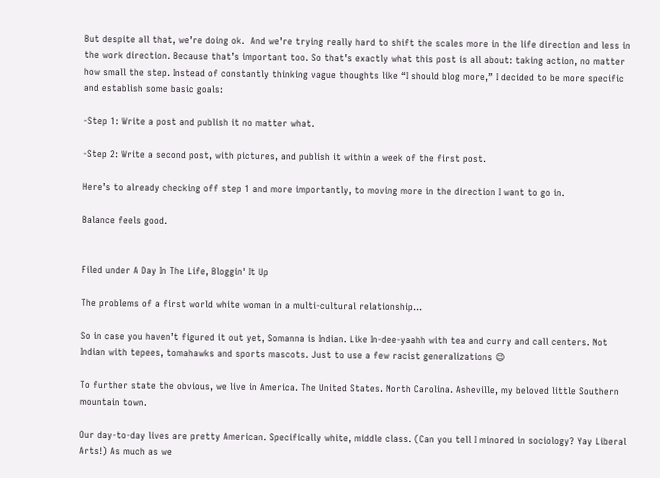But despite all that, we’re doing ok.  And we’re trying really hard to shift the scales more in the life direction and less in the work direction. Because that’s important too. So that’s exactly what this post is all about: taking action, no matter how small the step. Instead of constantly thinking vague thoughts like “I should blog more,” I decided to be more specific and establish some basic goals:

-Step 1: Write a post and publish it no matter what.

-Step 2: Write a second post, with pictures, and publish it within a week of the first post.

Here’s to already checking off step 1 and more importantly, to moving more in the direction I want to go in.

Balance feels good.


Filed under A Day In The Life, Bloggin' It Up

The problems of a first world white woman in a multi-cultural relationship…

So in case you haven’t figured it out yet, Somanna is Indian. Like In-dee-yaahh with tea and curry and call centers. Not Indian with tepees, tomahawks and sports mascots. Just to use a few racist generalizations 😉

To further state the obvious, we live in America. The United States. North Carolina. Asheville, my beloved little Southern mountain town.

Our day-to-day lives are pretty American. Specifically white, middle class. (Can you tell I minored in sociology? Yay Liberal Arts!) As much as we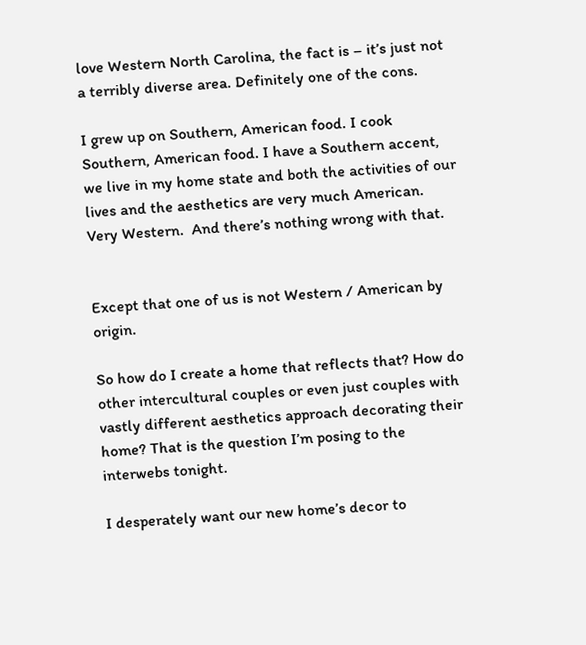love Western North Carolina, the fact is – it’s just not a terribly diverse area. Definitely one of the cons.

I grew up on Southern, American food. I cook Southern, American food. I have a Southern accent, we live in my home state and both the activities of our lives and the aesthetics are very much American. Very Western.  And there’s nothing wrong with that.


Except that one of us is not Western / American by origin.

So how do I create a home that reflects that? How do other intercultural couples or even just couples with vastly different aesthetics approach decorating their home? That is the question I’m posing to the interwebs tonight.

I desperately want our new home’s decor to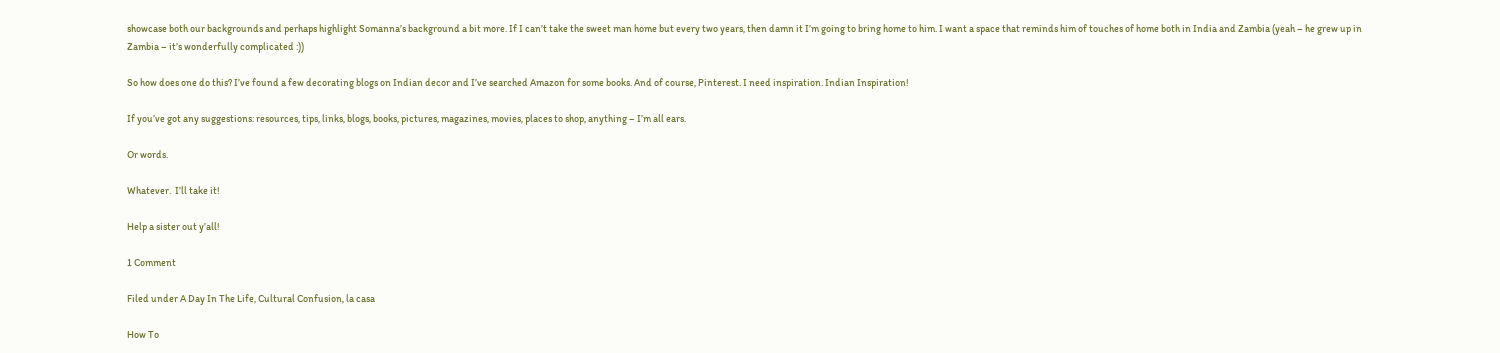showcase both our backgrounds and perhaps highlight Somanna’s background a bit more. If I can’t take the sweet man home but every two years, then damn it I’m going to bring home to him. I want a space that reminds him of touches of home both in India and Zambia (yeah – he grew up in Zambia – it’s wonderfully complicated :))

So how does one do this? I’ve found a few decorating blogs on Indian decor and I’ve searched Amazon for some books. And of course, Pinterest. I need inspiration. Indian Inspiration!

If you’ve got any suggestions: resources, tips, links, blogs, books, pictures, magazines, movies, places to shop, anything – I’m all ears.

Or words.

Whatever.  I’ll take it!

Help a sister out y’all!

1 Comment

Filed under A Day In The Life, Cultural Confusion, la casa

How To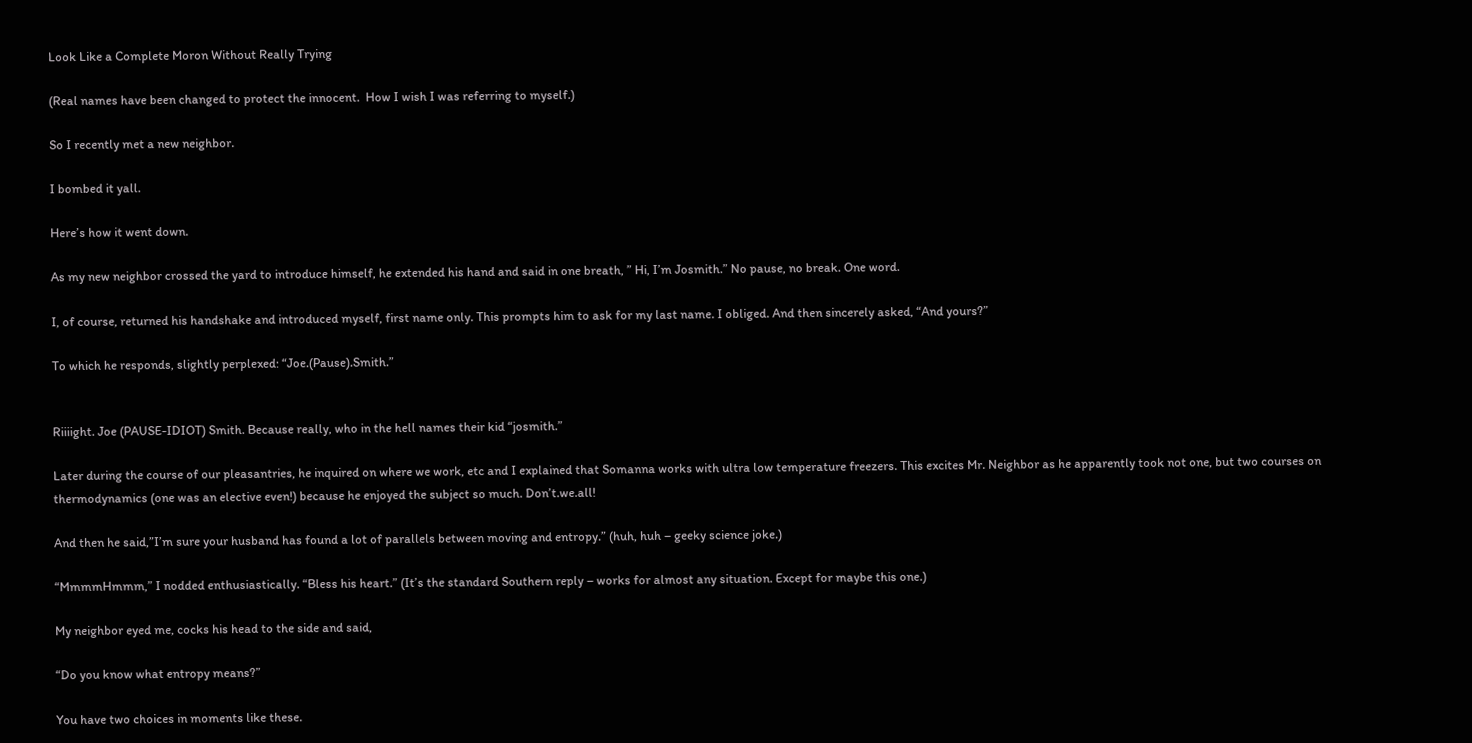Look Like a Complete Moron Without Really Trying

(Real names have been changed to protect the innocent.  How I wish I was referring to myself.)

So I recently met a new neighbor.

I bombed it yall.

Here’s how it went down.

As my new neighbor crossed the yard to introduce himself, he extended his hand and said in one breath, ” Hi, I’m Josmith.” No pause, no break. One word.

I, of course, returned his handshake and introduced myself, first name only. This prompts him to ask for my last name. I obliged. And then sincerely asked, “And yours?”

To which he responds, slightly perplexed: “Joe.(Pause).Smith.”


Riiiight. Joe (PAUSE-IDIOT) Smith. Because really, who in the hell names their kid “josmith.”

Later during the course of our pleasantries, he inquired on where we work, etc and I explained that Somanna works with ultra low temperature freezers. This excites Mr. Neighbor as he apparently took not one, but two courses on thermodynamics (one was an elective even!) because he enjoyed the subject so much. Don’t.we.all!

And then he said,”I’m sure your husband has found a lot of parallels between moving and entropy.” (huh, huh – geeky science joke.)

“MmmmHmmm,” I nodded enthusiastically. “Bless his heart.” (It’s the standard Southern reply – works for almost any situation. Except for maybe this one.)

My neighbor eyed me, cocks his head to the side and said,

“Do you know what entropy means?”

You have two choices in moments like these.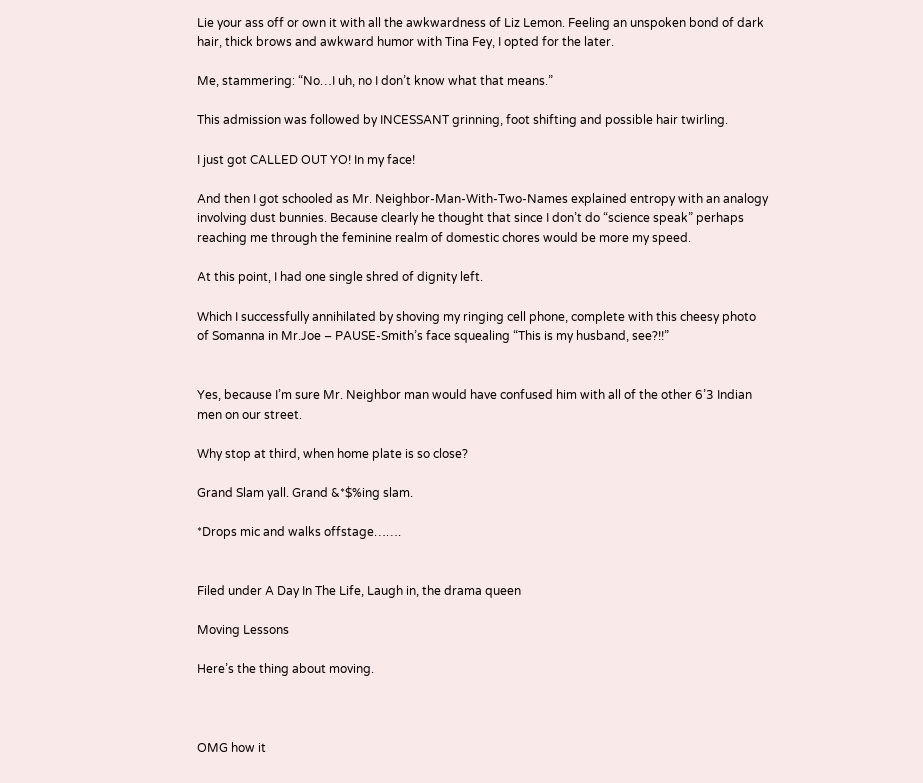Lie your ass off or own it with all the awkwardness of Liz Lemon. Feeling an unspoken bond of dark hair, thick brows and awkward humor with Tina Fey, I opted for the later.

Me, stammering: “No…I uh, no I don’t know what that means.”

This admission was followed by INCESSANT grinning, foot shifting and possible hair twirling.

I just got CALLED OUT YO! In my face!

And then I got schooled as Mr. Neighbor-Man-With-Two-Names explained entropy with an analogy involving dust bunnies. Because clearly he thought that since I don’t do “science speak” perhaps reaching me through the feminine realm of domestic chores would be more my speed.

At this point, I had one single shred of dignity left.

Which I successfully annihilated by shoving my ringing cell phone, complete with this cheesy photo of Somanna in Mr.Joe – PAUSE-Smith’s face squealing “This is my husband, see?!!”


Yes, because I’m sure Mr. Neighbor man would have confused him with all of the other 6’3 Indian men on our street.

Why stop at third, when home plate is so close?

Grand Slam yall. Grand &*$%ing slam.

*Drops mic and walks offstage…….


Filed under A Day In The Life, Laugh in, the drama queen

Moving Lessons

Here’s the thing about moving.



OMG how it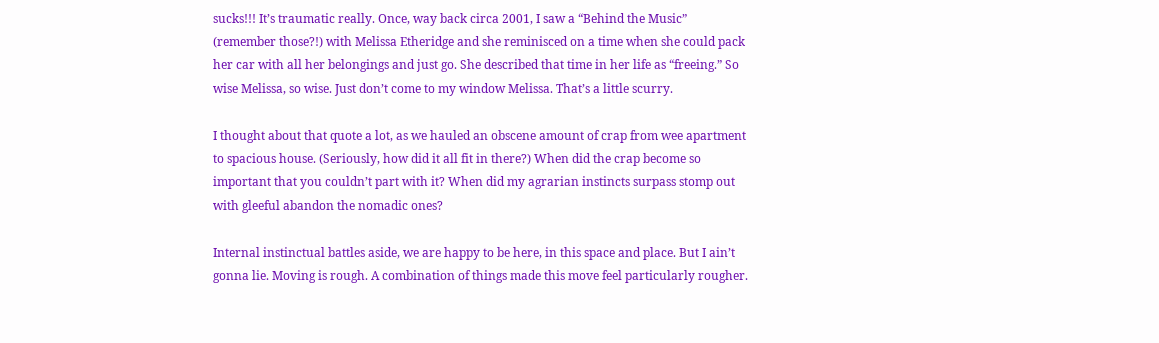sucks!!! It’s traumatic really. Once, way back circa 2001, I saw a “Behind the Music” (remember those?!) with Melissa Etheridge and she reminisced on a time when she could pack her car with all her belongings and just go. She described that time in her life as “freeing.” So wise Melissa, so wise. Just don’t come to my window Melissa. That’s a little scurry.

I thought about that quote a lot, as we hauled an obscene amount of crap from wee apartment to spacious house. (Seriously, how did it all fit in there?) When did the crap become so important that you couldn’t part with it? When did my agrarian instincts surpass stomp out with gleeful abandon the nomadic ones?

Internal instinctual battles aside, we are happy to be here, in this space and place. But I ain’t gonna lie. Moving is rough. A combination of things made this move feel particularly rougher.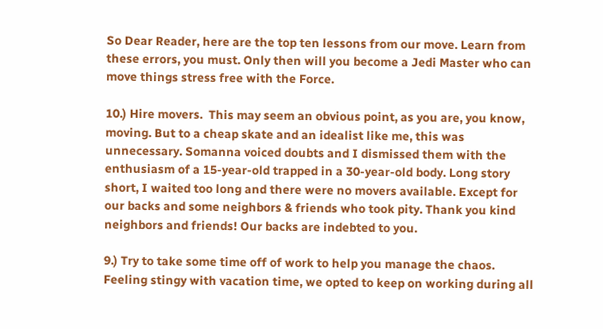So Dear Reader, here are the top ten lessons from our move. Learn from these errors, you must. Only then will you become a Jedi Master who can move things stress free with the Force.

10.) Hire movers.  This may seem an obvious point, as you are, you know, moving. But to a cheap skate and an idealist like me, this was unnecessary. Somanna voiced doubts and I dismissed them with the enthusiasm of a 15-year-old trapped in a 30-year-old body. Long story short, I waited too long and there were no movers available. Except for our backs and some neighbors & friends who took pity. Thank you kind neighbors and friends! Our backs are indebted to you.

9.) Try to take some time off of work to help you manage the chaos. Feeling stingy with vacation time, we opted to keep on working during all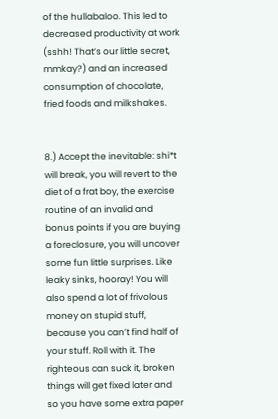of the hullabaloo. This led to decreased productivity at work (sshh! That’s our little secret, mmkay?) and an increased consumption of chocolate, fried foods and milkshakes.


8.) Accept the inevitable: shi*t will break, you will revert to the diet of a frat boy, the exercise routine of an invalid and bonus points if you are buying a foreclosure, you will uncover some fun little surprises. Like leaky sinks, hooray! You will also spend a lot of frivolous money on stupid stuff, because you can’t find half of your stuff. Roll with it. The righteous can suck it, broken things will get fixed later and so you have some extra paper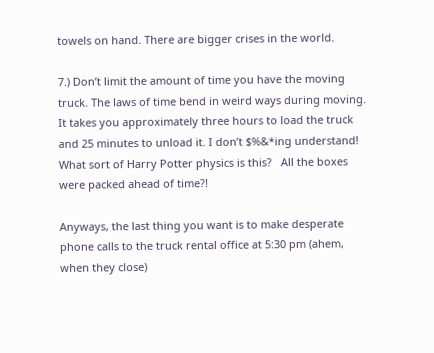towels on hand. There are bigger crises in the world.

7.) Don’t limit the amount of time you have the moving truck. The laws of time bend in weird ways during moving. It takes you approximately three hours to load the truck and 25 minutes to unload it. I don’t $%&*ing understand! What sort of Harry Potter physics is this?   All the boxes were packed ahead of time?!

Anyways, the last thing you want is to make desperate phone calls to the truck rental office at 5:30 pm (ahem, when they close)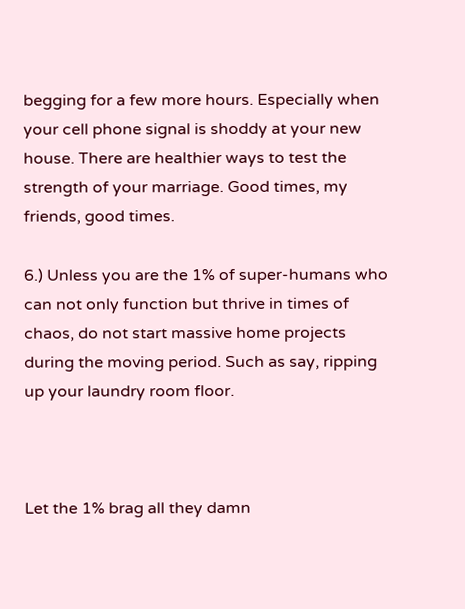begging for a few more hours. Especially when your cell phone signal is shoddy at your new house. There are healthier ways to test the strength of your marriage. Good times, my friends, good times.

6.) Unless you are the 1% of super-humans who can not only function but thrive in times of chaos, do not start massive home projects during the moving period. Such as say, ripping up your laundry room floor.



Let the 1% brag all they damn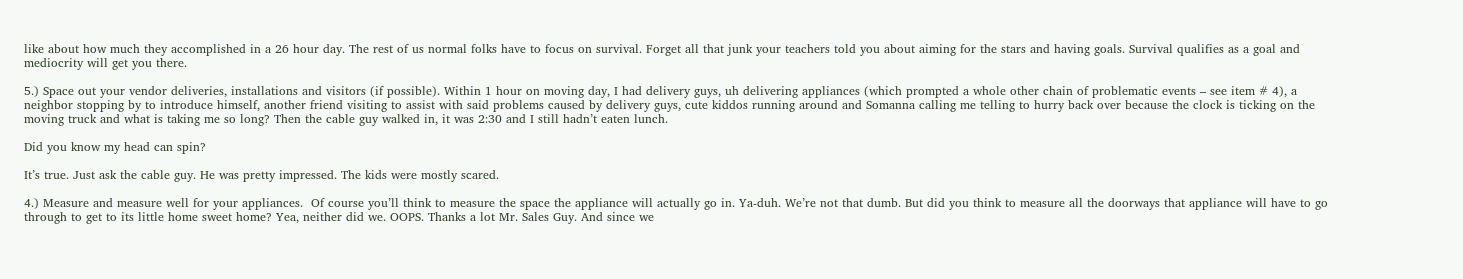like about how much they accomplished in a 26 hour day. The rest of us normal folks have to focus on survival. Forget all that junk your teachers told you about aiming for the stars and having goals. Survival qualifies as a goal and mediocrity will get you there.

5.) Space out your vendor deliveries, installations and visitors (if possible). Within 1 hour on moving day, I had delivery guys, uh delivering appliances (which prompted a whole other chain of problematic events – see item # 4), a neighbor stopping by to introduce himself, another friend visiting to assist with said problems caused by delivery guys, cute kiddos running around and Somanna calling me telling to hurry back over because the clock is ticking on the moving truck and what is taking me so long? Then the cable guy walked in, it was 2:30 and I still hadn’t eaten lunch.

Did you know my head can spin?

It’s true. Just ask the cable guy. He was pretty impressed. The kids were mostly scared.

4.) Measure and measure well for your appliances.  Of course you’ll think to measure the space the appliance will actually go in. Ya-duh. We’re not that dumb. But did you think to measure all the doorways that appliance will have to go through to get to its little home sweet home? Yea, neither did we. OOPS. Thanks a lot Mr. Sales Guy. And since we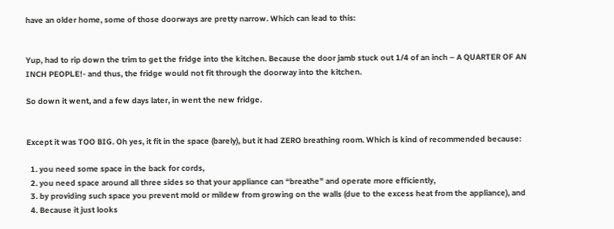have an older home, some of those doorways are pretty narrow. Which can lead to this:


Yup, had to rip down the trim to get the fridge into the kitchen. Because the door jamb stuck out 1/4 of an inch – A QUARTER OF AN INCH PEOPLE!- and thus, the fridge would not fit through the doorway into the kitchen.

So down it went, and a few days later, in went the new fridge.


Except it was TOO BIG. Oh yes, it fit in the space (barely), but it had ZERO breathing room. Which is kind of recommended because:

  1. you need some space in the back for cords,
  2. you need space around all three sides so that your appliance can “breathe” and operate more efficiently,
  3. by providing such space you prevent mold or mildew from growing on the walls (due to the excess heat from the appliance), and
  4. Because it just looks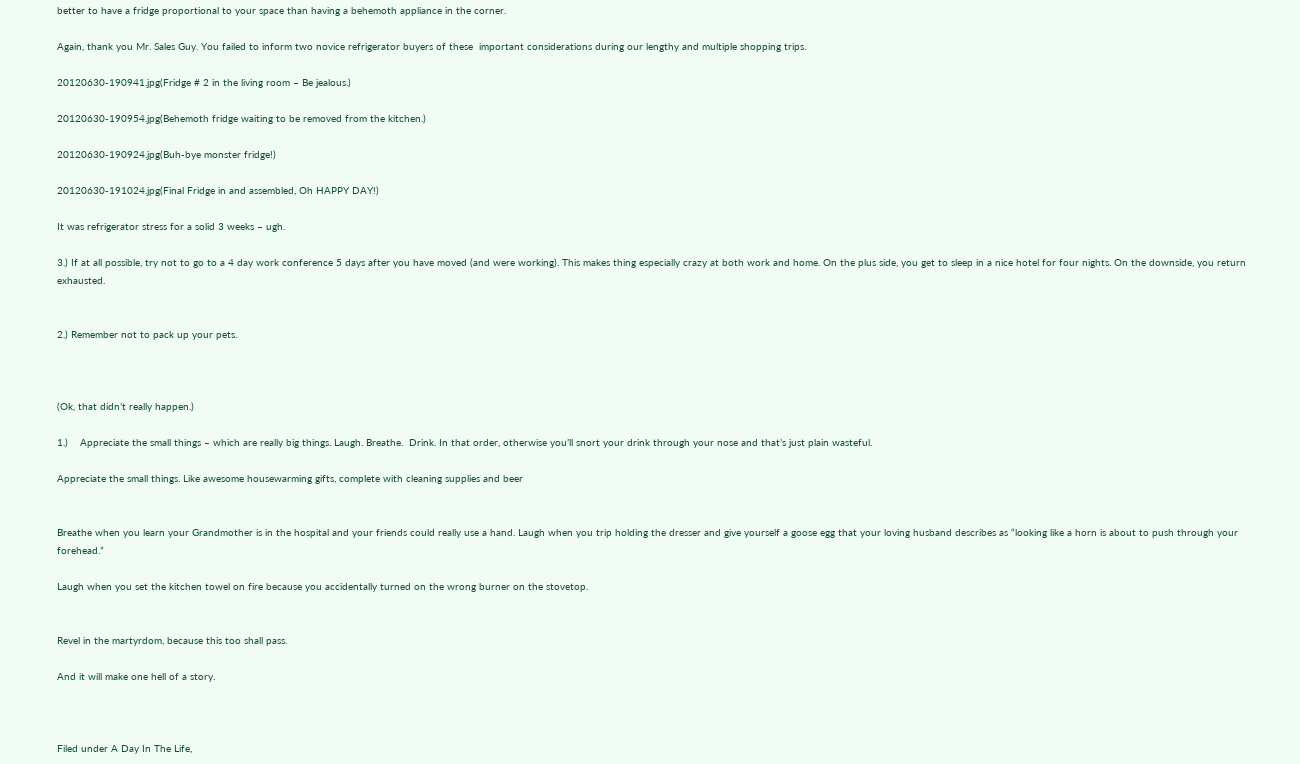better to have a fridge proportional to your space than having a behemoth appliance in the corner.

Again, thank you Mr. Sales Guy. You failed to inform two novice refrigerator buyers of these  important considerations during our lengthy and multiple shopping trips.

20120630-190941.jpg(Fridge # 2 in the living room – Be jealous.)

20120630-190954.jpg(Behemoth fridge waiting to be removed from the kitchen.)

20120630-190924.jpg(Buh-bye monster fridge!)

20120630-191024.jpg(Final Fridge in and assembled, Oh HAPPY DAY!)

It was refrigerator stress for a solid 3 weeks – ugh.

3.) If at all possible, try not to go to a 4 day work conference 5 days after you have moved (and were working). This makes thing especially crazy at both work and home. On the plus side, you get to sleep in a nice hotel for four nights. On the downside, you return exhausted.


2.) Remember not to pack up your pets.



(Ok, that didn’t really happen.)

1.)    Appreciate the small things – which are really big things. Laugh. Breathe.  Drink. In that order, otherwise you’ll snort your drink through your nose and that’s just plain wasteful.

Appreciate the small things. Like awesome housewarming gifts, complete with cleaning supplies and beer


Breathe when you learn your Grandmother is in the hospital and your friends could really use a hand. Laugh when you trip holding the dresser and give yourself a goose egg that your loving husband describes as “looking like a horn is about to push through your forehead.”

Laugh when you set the kitchen towel on fire because you accidentally turned on the wrong burner on the stovetop.


Revel in the martyrdom, because this too shall pass.

And it will make one hell of a story.



Filed under A Day In The Life,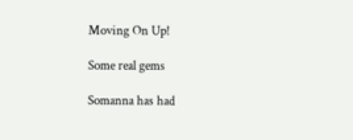Moving On Up!

Some real gems

Somanna has had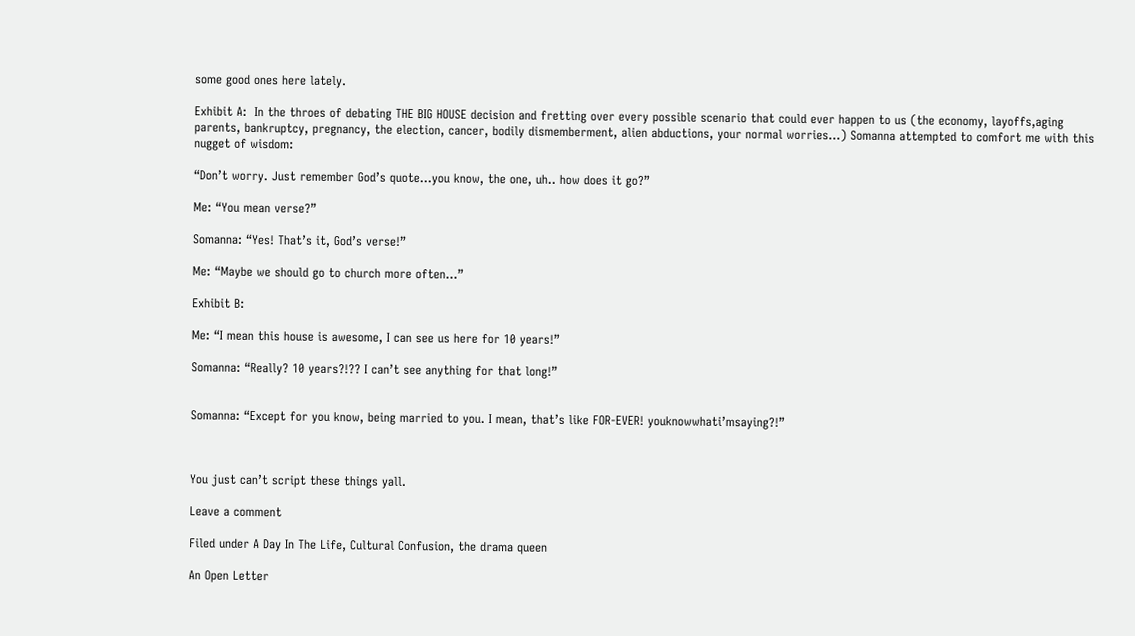some good ones here lately.

Exhibit A:  In the throes of debating THE BIG HOUSE decision and fretting over every possible scenario that could ever happen to us (the economy, layoffs,aging parents, bankruptcy, pregnancy, the election, cancer, bodily dismemberment, alien abductions, your normal worries…) Somanna attempted to comfort me with this nugget of wisdom:

“Don’t worry. Just remember God’s quote…you know, the one, uh.. how does it go?”

Me: “You mean verse?”

Somanna: “Yes! That’s it, God’s verse!”

Me: “Maybe we should go to church more often…”

Exhibit B:

Me: “I mean this house is awesome, I can see us here for 10 years!”

Somanna: “Really? 10 years?!?? I can’t see anything for that long!”


Somanna: “Except for you know, being married to you. I mean, that’s like FOR-EVER! youknowwhati’msaying?!”



You just can’t script these things yall.

Leave a comment

Filed under A Day In The Life, Cultural Confusion, the drama queen

An Open Letter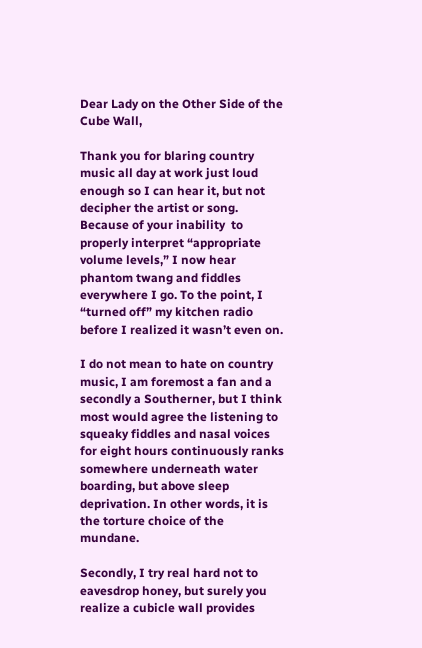Dear Lady on the Other Side of the Cube Wall,

Thank you for blaring country music all day at work just loud enough so I can hear it, but not decipher the artist or song. Because of your inability  to properly interpret “appropriate volume levels,” I now hear phantom twang and fiddles everywhere I go. To the point, I “turned off” my kitchen radio before I realized it wasn’t even on.

I do not mean to hate on country music, I am foremost a fan and a secondly a Southerner, but I think most would agree the listening to squeaky fiddles and nasal voices for eight hours continuously ranks somewhere underneath water boarding, but above sleep deprivation. In other words, it is the torture choice of the mundane.

Secondly, I try real hard not to eavesdrop honey, but surely you realize a cubicle wall provides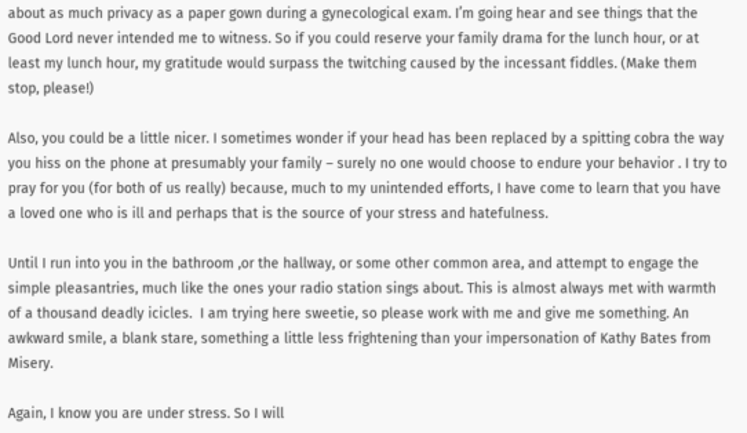about as much privacy as a paper gown during a gynecological exam. I’m going hear and see things that the Good Lord never intended me to witness. So if you could reserve your family drama for the lunch hour, or at least my lunch hour, my gratitude would surpass the twitching caused by the incessant fiddles. (Make them stop, please!)

Also, you could be a little nicer. I sometimes wonder if your head has been replaced by a spitting cobra the way you hiss on the phone at presumably your family – surely no one would choose to endure your behavior . I try to pray for you (for both of us really) because, much to my unintended efforts, I have come to learn that you have a loved one who is ill and perhaps that is the source of your stress and hatefulness.

Until I run into you in the bathroom ,or the hallway, or some other common area, and attempt to engage the simple pleasantries, much like the ones your radio station sings about. This is almost always met with warmth of a thousand deadly icicles.  I am trying here sweetie, so please work with me and give me something. An awkward smile, a blank stare, something a little less frightening than your impersonation of Kathy Bates from Misery.

Again, I know you are under stress. So I will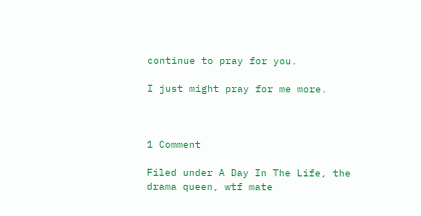continue to pray for you.

I just might pray for me more.



1 Comment

Filed under A Day In The Life, the drama queen, wtf mate